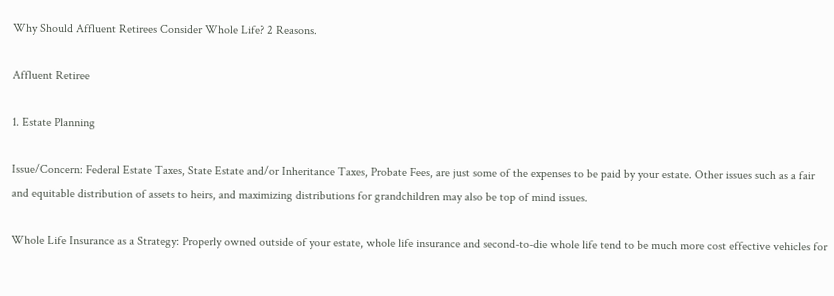Why Should Affluent Retirees Consider Whole Life? 2 Reasons.

Affluent Retiree

1. Estate Planning

Issue/Concern: Federal Estate Taxes, State Estate and/or Inheritance Taxes, Probate Fees, are just some of the expenses to be paid by your estate. Other issues such as a fair and equitable distribution of assets to heirs, and maximizing distributions for grandchildren may also be top of mind issues.

Whole Life Insurance as a Strategy: Properly owned outside of your estate, whole life insurance and second-to-die whole life tend to be much more cost effective vehicles for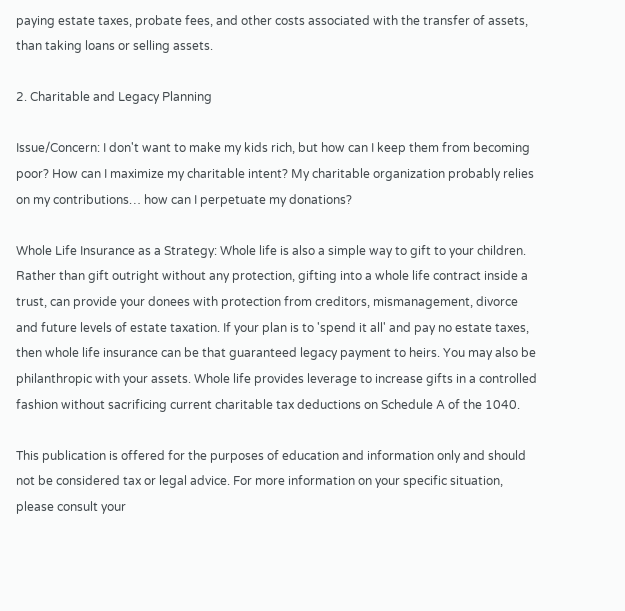paying estate taxes, probate fees, and other costs associated with the transfer of assets, than taking loans or selling assets.

2. Charitable and Legacy Planning

Issue/Concern: I don't want to make my kids rich, but how can I keep them from becoming poor? How can I maximize my charitable intent? My charitable organization probably relies on my contributions… how can I perpetuate my donations?

Whole Life Insurance as a Strategy: Whole life is also a simple way to gift to your children. Rather than gift outright without any protection, gifting into a whole life contract inside a trust, can provide your donees with protection from creditors, mismanagement, divorce and future levels of estate taxation. If your plan is to 'spend it all' and pay no estate taxes, then whole life insurance can be that guaranteed legacy payment to heirs. You may also be philanthropic with your assets. Whole life provides leverage to increase gifts in a controlled fashion without sacrificing current charitable tax deductions on Schedule A of the 1040.

This publication is offered for the purposes of education and information only and should not be considered tax or legal advice. For more information on your specific situation, please consult your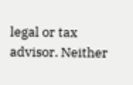legal or tax advisor. Neither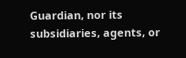Guardian, nor its subsidiaries, agents, or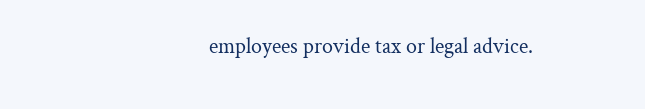employees provide tax or legal advice.